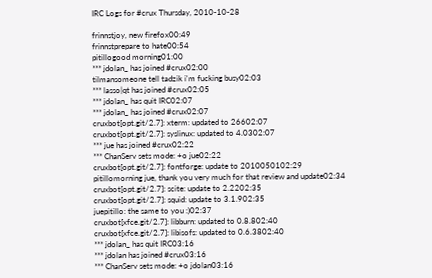IRC Logs for #crux Thursday, 2010-10-28

frinnstjoy, new firefox00:49
frinnstprepare to hate00:54
pitillogood morning01:00
*** jdolan_ has joined #crux02:00
tilmansomeone tell tadzik i'm fucking busy02:03
*** lasso|qt has joined #crux02:05
*** jdolan_ has quit IRC02:07
*** jdolan_ has joined #crux02:07
cruxbot[opt.git/2.7]: xterm: updated to 26602:07
cruxbot[opt.git/2.7]: syslinux: updated to 4.0302:07
*** jue has joined #crux02:22
*** ChanServ sets mode: +o jue02:22
cruxbot[opt.git/2.7]: fontforge: update to 2010050102:29
pitillomorning jue, thank you very much for that review and update02:34
cruxbot[opt.git/2.7]: scite: update to 2.2202:35
cruxbot[opt.git/2.7]: squid: update to 3.1.902:35
juepitillo: the same to you :)02:37
cruxbot[xfce.git/2.7]: libburn: updated to 0.8.802:40
cruxbot[xfce.git/2.7]: libisofs: updated to 0.6.3802:40
*** jdolan_ has quit IRC03:16
*** jdolan has joined #crux03:16
*** ChanServ sets mode: +o jdolan03:16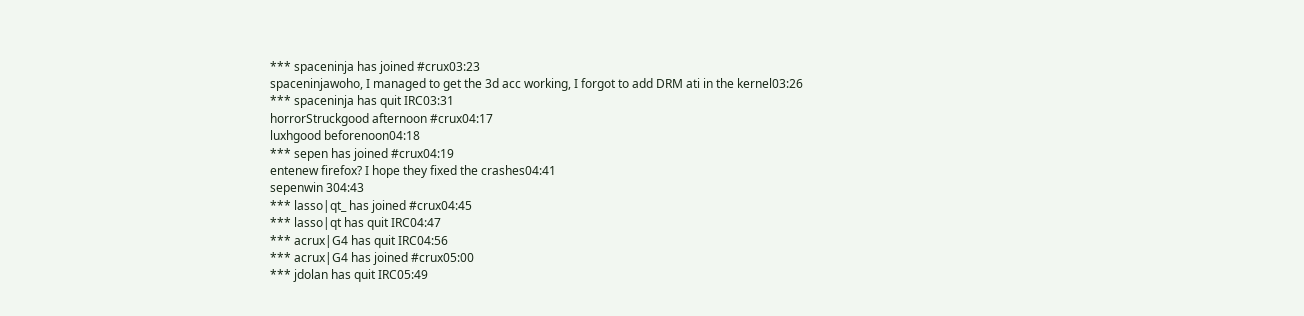*** spaceninja has joined #crux03:23
spaceninjawoho, I managed to get the 3d acc working, I forgot to add DRM ati in the kernel03:26
*** spaceninja has quit IRC03:31
horrorStruckgood afternoon #crux04:17
luxhgood beforenoon04:18
*** sepen has joined #crux04:19
entenew firefox? I hope they fixed the crashes04:41
sepenwin 304:43
*** lasso|qt_ has joined #crux04:45
*** lasso|qt has quit IRC04:47
*** acrux|G4 has quit IRC04:56
*** acrux|G4 has joined #crux05:00
*** jdolan has quit IRC05:49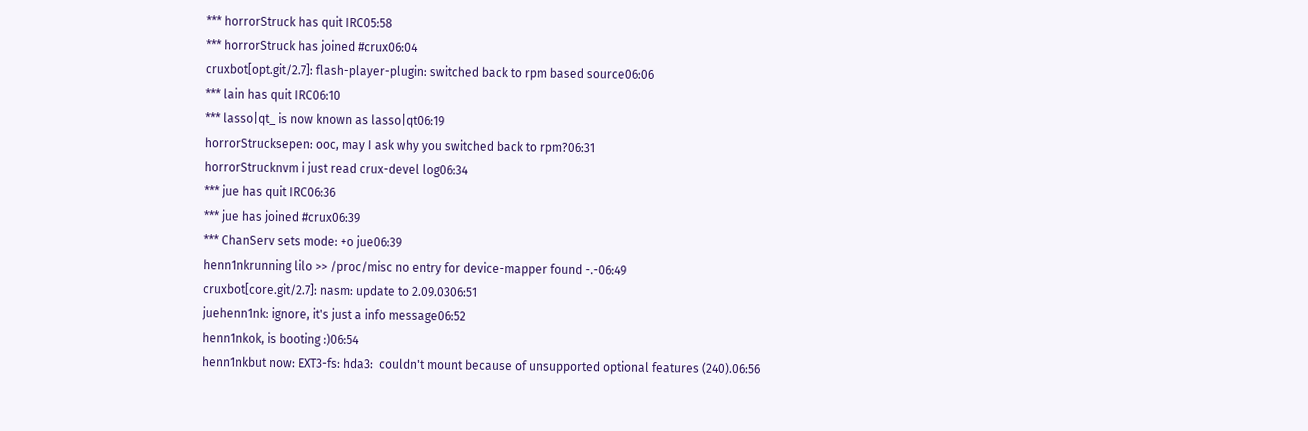*** horrorStruck has quit IRC05:58
*** horrorStruck has joined #crux06:04
cruxbot[opt.git/2.7]: flash-player-plugin: switched back to rpm based source06:06
*** lain has quit IRC06:10
*** lasso|qt_ is now known as lasso|qt06:19
horrorStrucksepen: ooc, may I ask why you switched back to rpm?06:31
horrorStrucknvm i just read crux-devel log06:34
*** jue has quit IRC06:36
*** jue has joined #crux06:39
*** ChanServ sets mode: +o jue06:39
henn1nkrunning lilo >> /proc/misc no entry for device-mapper found -.-06:49
cruxbot[core.git/2.7]: nasm: update to 2.09.0306:51
juehenn1nk: ignore, it's just a info message06:52
henn1nkok, is booting :)06:54
henn1nkbut now: EXT3-fs: hda3:  couldn't mount because of unsupported optional features (240).06:56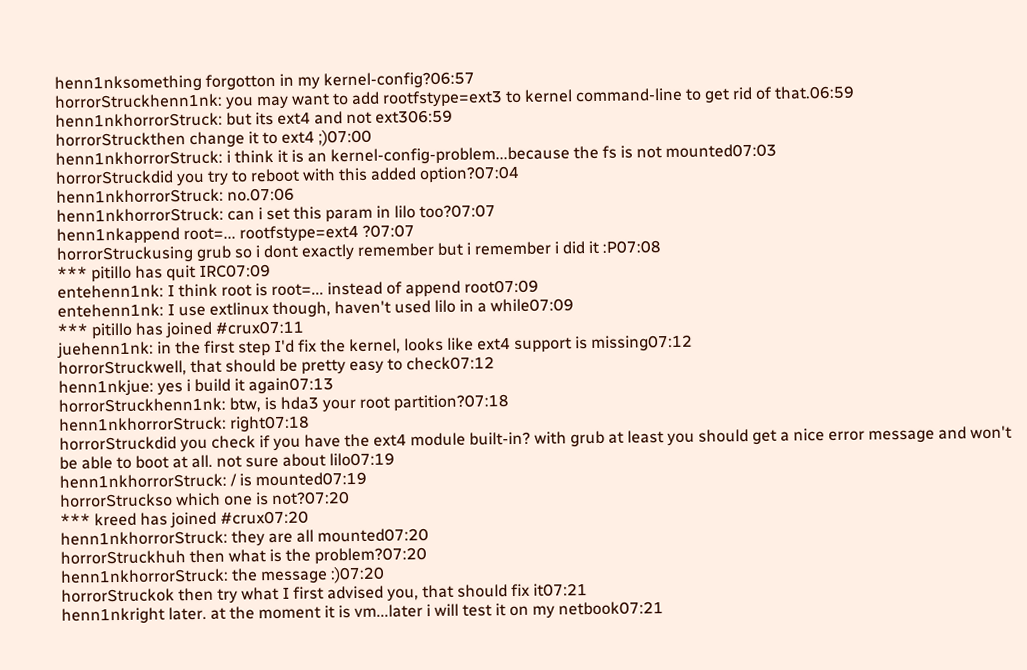henn1nksomething forgotton in my kernel-config?06:57
horrorStruckhenn1nk: you may want to add rootfstype=ext3 to kernel command-line to get rid of that.06:59
henn1nkhorrorStruck: but its ext4 and not ext306:59
horrorStruckthen change it to ext4 ;)07:00
henn1nkhorrorStruck: i think it is an kernel-config-problem...because the fs is not mounted07:03
horrorStruckdid you try to reboot with this added option?07:04
henn1nkhorrorStruck: no.07:06
henn1nkhorrorStruck: can i set this param in lilo too?07:07
henn1nkappend root=... rootfstype=ext4 ?07:07
horrorStruckusing grub so i dont exactly remember but i remember i did it :P07:08
*** pitillo has quit IRC07:09
entehenn1nk: I think root is root=... instead of append root07:09
entehenn1nk: I use extlinux though, haven't used lilo in a while07:09
*** pitillo has joined #crux07:11
juehenn1nk: in the first step I'd fix the kernel, looks like ext4 support is missing07:12
horrorStruckwell, that should be pretty easy to check07:12
henn1nkjue: yes i build it again07:13
horrorStruckhenn1nk: btw, is hda3 your root partition?07:18
henn1nkhorrorStruck: right07:18
horrorStruckdid you check if you have the ext4 module built-in? with grub at least you should get a nice error message and won't be able to boot at all. not sure about lilo07:19
henn1nkhorrorStruck: / is mounted07:19
horrorStruckso which one is not?07:20
*** kreed has joined #crux07:20
henn1nkhorrorStruck: they are all mounted07:20
horrorStruckhuh then what is the problem?07:20
henn1nkhorrorStruck: the message :)07:20
horrorStruckok then try what I first advised you, that should fix it07:21
henn1nkright later. at the moment it is vm...later i will test it on my netbook07:21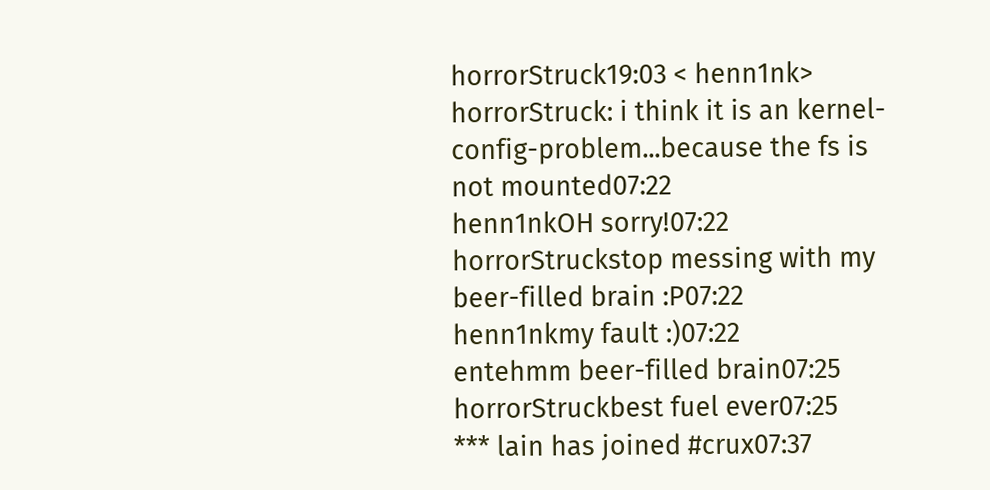horrorStruck19:03 < henn1nk> horrorStruck: i think it is an kernel-config-problem...because the fs is not mounted07:22
henn1nkOH sorry!07:22
horrorStruckstop messing with my beer-filled brain :P07:22
henn1nkmy fault :)07:22
entehmm beer-filled brain07:25
horrorStruckbest fuel ever07:25
*** lain has joined #crux07:37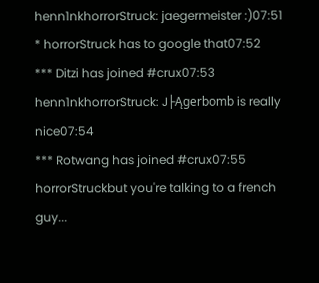henn1nkhorrorStruck: jaegermeister :)07:51
* horrorStruck has to google that07:52
*** Ditzi has joined #crux07:53
henn1nkhorrorStruck: J├Ągerbomb is really nice07:54
*** Rotwang has joined #crux07:55
horrorStruckbut you're talking to a french guy...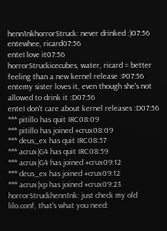henn1nkhorrorStruck: never drinked :)07:56
entewhee, ricard07:56
enteI love it07:56
horrorStruckicecubes, water, ricard = better feeling than a new kernel release :P07:56
entemy sister loves it, even though she's not allowed to drink it :D07:56
enteI don't care about kernel releases :D07:56
*** pitillo has quit IRC08:09
*** pitillo has joined #crux08:09
*** deus_ex has quit IRC08:57
*** acrux|G4 has quit IRC08:59
*** acrux|G4 has joined #crux09:12
*** deus_ex has joined #crux09:12
*** acrux|xp has joined #crux09:23
horrorStruckhenn1nk: just check my old lilo.conf, that's what you need: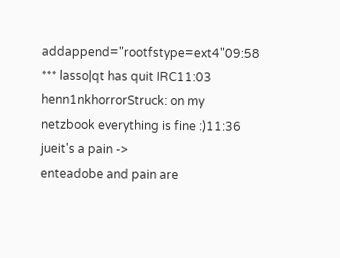addappend="rootfstype=ext4"09:58
*** lasso|qt has quit IRC11:03
henn1nkhorrorStruck: on my netzbook everything is fine :)11:36
jueit's a pain ->
enteadobe and pain are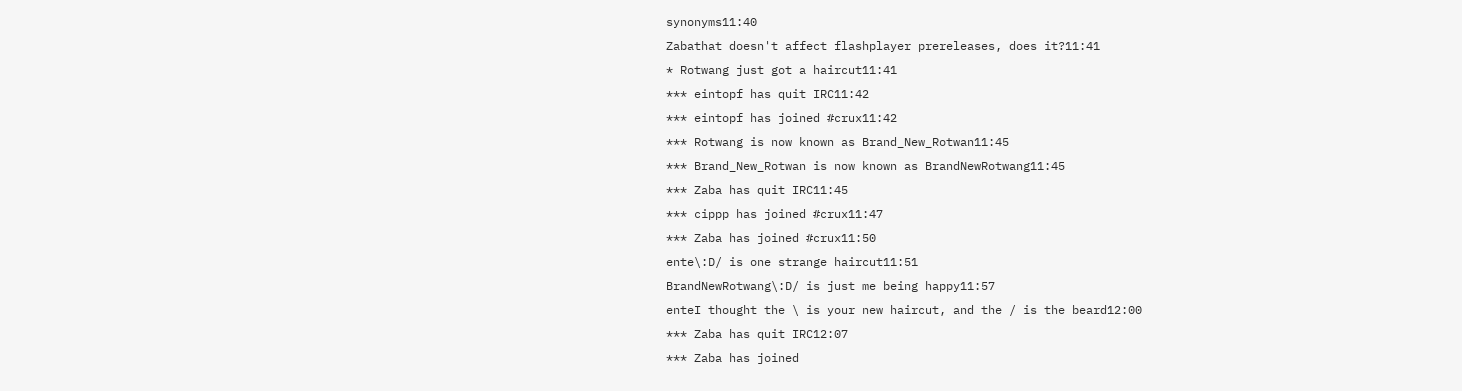synonyms11:40
Zabathat doesn't affect flashplayer prereleases, does it?11:41
* Rotwang just got a haircut11:41
*** eintopf has quit IRC11:42
*** eintopf has joined #crux11:42
*** Rotwang is now known as Brand_New_Rotwan11:45
*** Brand_New_Rotwan is now known as BrandNewRotwang11:45
*** Zaba has quit IRC11:45
*** cippp has joined #crux11:47
*** Zaba has joined #crux11:50
ente\:D/ is one strange haircut11:51
BrandNewRotwang\:D/ is just me being happy11:57
enteI thought the \ is your new haircut, and the / is the beard12:00
*** Zaba has quit IRC12:07
*** Zaba has joined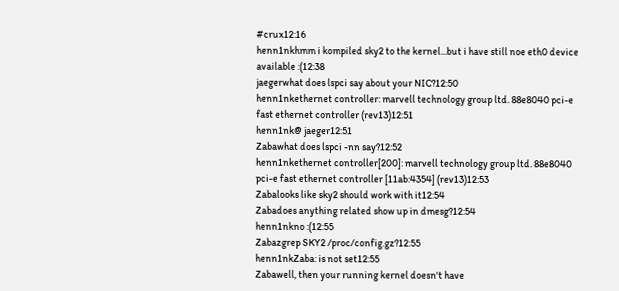#crux12:16
henn1nkhmm i kompiled sky2 to the kernel...but i have still noe eth0 device available :(12:38
jaegerwhat does lspci say about your NIC?12:50
henn1nkethernet controller: marvell technology group ltd. 88e8040 pci-e fast ethernet controller (rev13)12:51
henn1nk@ jaeger12:51
Zabawhat does lspci -nn say?12:52
henn1nkethernet controller[200]: marvell technology group ltd. 88e8040 pci-e fast ethernet controller [11ab:4354] (rev13)12:53
Zabalooks like sky2 should work with it12:54
Zabadoes anything related show up in dmesg?12:54
henn1nkno :(12:55
Zabazgrep SKY2 /proc/config.gz?12:55
henn1nkZaba: is not set12:55
Zabawell, then your running kernel doesn't have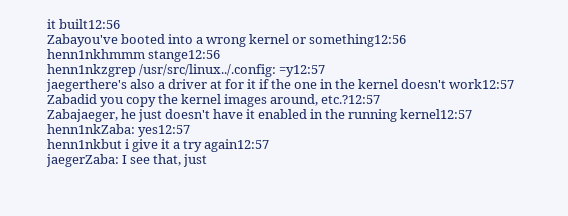it built12:56
Zabayou've booted into a wrong kernel or something12:56
henn1nkhmmm stange12:56
henn1nkzgrep /usr/src/linux../.config: =y12:57
jaegerthere's also a driver at for it if the one in the kernel doesn't work12:57
Zabadid you copy the kernel images around, etc.?12:57
Zabajaeger, he just doesn't have it enabled in the running kernel12:57
henn1nkZaba: yes12:57
henn1nkbut i give it a try again12:57
jaegerZaba: I see that, just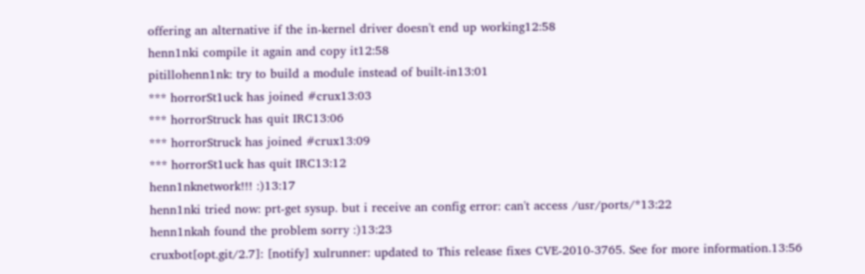offering an alternative if the in-kernel driver doesn't end up working12:58
henn1nki compile it again and copy it12:58
pitillohenn1nk: try to build a module instead of built-in13:01
*** horrorSt1uck has joined #crux13:03
*** horrorStruck has quit IRC13:06
*** horrorStruck has joined #crux13:09
*** horrorSt1uck has quit IRC13:12
henn1nknetwork!!! :)13:17
henn1nki tried now: prt-get sysup. but i receive an config error: can't access /usr/ports/*13:22
henn1nkah found the problem sorry :)13:23
cruxbot[opt.git/2.7]: [notify] xulrunner: updated to This release fixes CVE-2010-3765. See for more information.13:56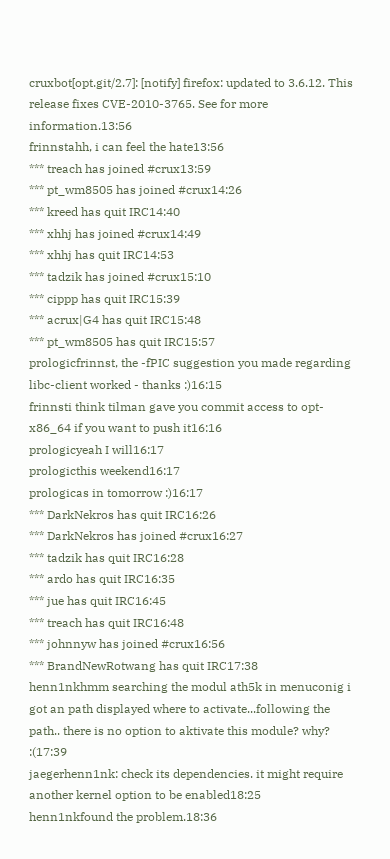cruxbot[opt.git/2.7]: [notify] firefox: updated to 3.6.12. This release fixes CVE-2010-3765. See for more information.13:56
frinnstahh, i can feel the hate13:56
*** treach has joined #crux13:59
*** pt_wm8505 has joined #crux14:26
*** kreed has quit IRC14:40
*** xhhj has joined #crux14:49
*** xhhj has quit IRC14:53
*** tadzik has joined #crux15:10
*** cippp has quit IRC15:39
*** acrux|G4 has quit IRC15:48
*** pt_wm8505 has quit IRC15:57
prologicfrinnst, the -fPIC suggestion you made regarding libc-client worked - thanks :)16:15
frinnsti think tilman gave you commit access to opt-x86_64 if you want to push it16:16
prologicyeah I will16:17
prologicthis weekend16:17
prologicas in tomorrow :)16:17
*** DarkNekros has quit IRC16:26
*** DarkNekros has joined #crux16:27
*** tadzik has quit IRC16:28
*** ardo has quit IRC16:35
*** jue has quit IRC16:45
*** treach has quit IRC16:48
*** johnnyw has joined #crux16:56
*** BrandNewRotwang has quit IRC17:38
henn1nkhmm searching the modul ath5k in menuconig i got an path displayed where to activate...following the path.. there is no option to aktivate this module? why? :(17:39
jaegerhenn1nk: check its dependencies. it might require another kernel option to be enabled18:25
henn1nkfound the problem.18:36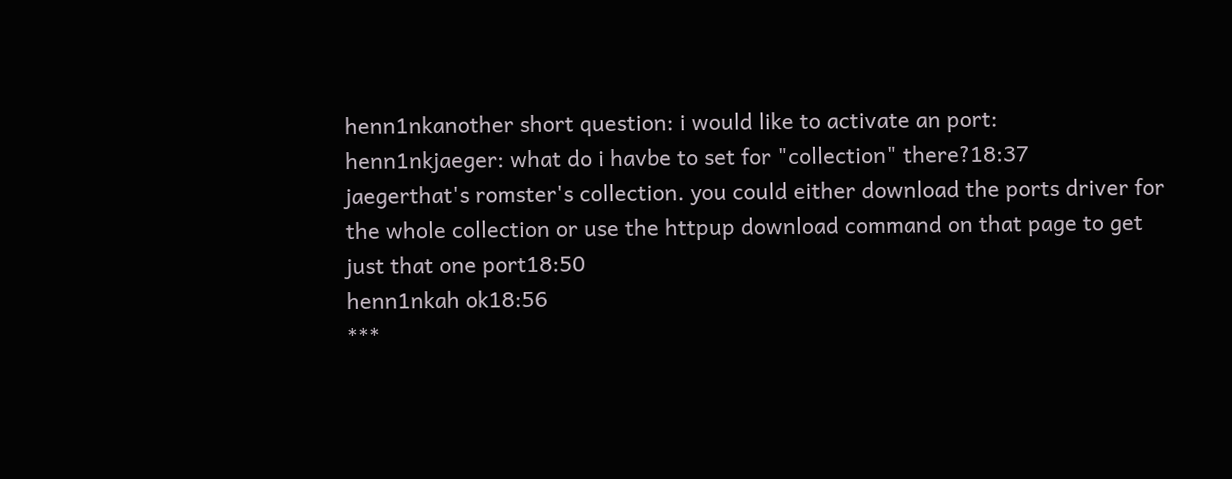henn1nkanother short question: i would like to activate an port:
henn1nkjaeger: what do i havbe to set for "collection" there?18:37
jaegerthat's romster's collection. you could either download the ports driver for the whole collection or use the httpup download command on that page to get just that one port18:50
henn1nkah ok18:56
***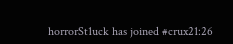horrorSt1uck has joined #crux21:26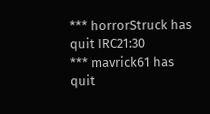*** horrorStruck has quit IRC21:30
*** mavrick61 has quit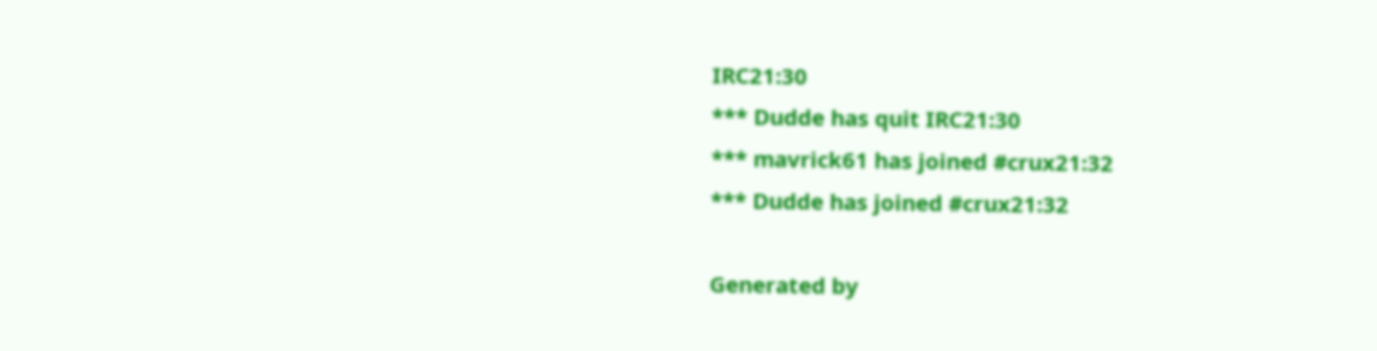IRC21:30
*** Dudde has quit IRC21:30
*** mavrick61 has joined #crux21:32
*** Dudde has joined #crux21:32

Generated by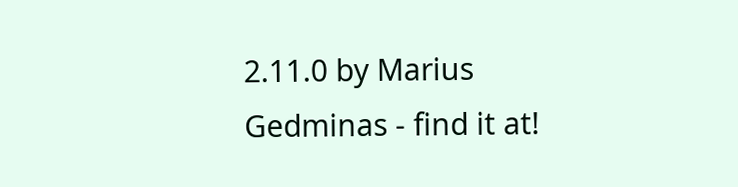2.11.0 by Marius Gedminas - find it at!